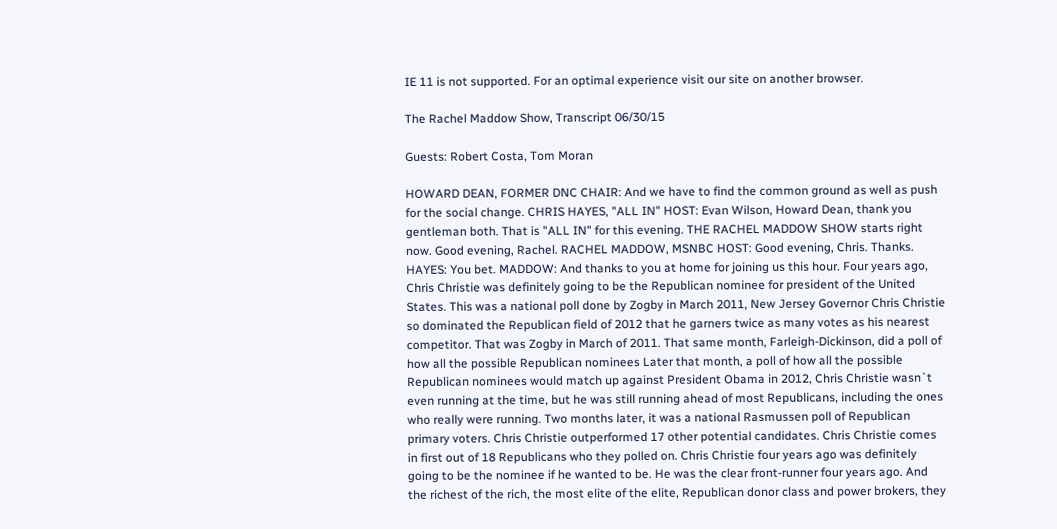IE 11 is not supported. For an optimal experience visit our site on another browser.

The Rachel Maddow Show, Transcript 06/30/15

Guests: Robert Costa, Tom Moran

HOWARD DEAN, FORMER DNC CHAIR: And we have to find the common ground as well as push for the social change. CHRIS HAYES, "ALL IN" HOST: Evan Wilson, Howard Dean, thank you gentleman both. That is "ALL IN" for this evening. THE RACHEL MADDOW SHOW starts right now. Good evening, Rachel. RACHEL MADDOW, MSNBC HOST: Good evening, Chris. Thanks. HAYES: You bet. MADDOW: And thanks to you at home for joining us this hour. Four years ago, Chris Christie was definitely going to be the Republican nominee for president of the United States. This was a national poll done by Zogby in March 2011, New Jersey Governor Chris Christie so dominated the Republican field of 2012 that he garners twice as many votes as his nearest competitor. That was Zogby in March of 2011. That same month, Farleigh-Dickinson, did a poll of how all the possible Republican nominees Later that month, a poll of how all the possible Republican nominees would match up against President Obama in 2012, Chris Christie wasn`t even running at the time, but he was still running ahead of most Republicans, including the ones who really were running. Two months later, it was a national Rasmussen poll of Republican primary voters. Chris Christie outperformed 17 other potential candidates. Chris Christie comes in first out of 18 Republicans who they polled on. Chris Christie four years ago was definitely going to be the nominee if he wanted to be. He was the clear front-runner four years ago. And the richest of the rich, the most elite of the elite, Republican donor class and power brokers, they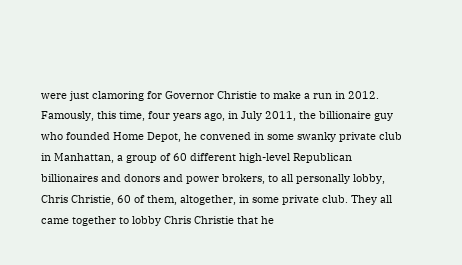were just clamoring for Governor Christie to make a run in 2012. Famously, this time, four years ago, in July 2011, the billionaire guy who founded Home Depot, he convened in some swanky private club in Manhattan, a group of 60 different high-level Republican billionaires and donors and power brokers, to all personally lobby, Chris Christie, 60 of them, altogether, in some private club. They all came together to lobby Chris Christie that he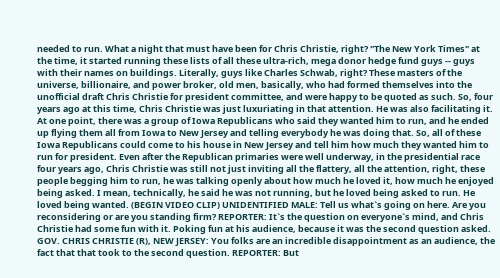needed to run. What a night that must have been for Chris Christie, right? "The New York Times" at the time, it started running these lists of all these ultra-rich, mega donor hedge fund guys -- guys with their names on buildings. Literally, guys like Charles Schwab, right? These masters of the universe, billionaire, and power broker, old men, basically, who had formed themselves into the unofficial draft Chris Christie for president committee, and were happy to be quoted as such. So, four years ago at this time, Chris Christie was just luxuriating in that attention. He was also facilitating it. At one point, there was a group of Iowa Republicans who said they wanted him to run, and he ended up flying them all from Iowa to New Jersey and telling everybody he was doing that. So, all of these Iowa Republicans could come to his house in New Jersey and tell him how much they wanted him to run for president. Even after the Republican primaries were well underway, in the presidential race four years ago, Chris Christie was still not just inviting all the flattery, all the attention, right, these people begging him to run, he was talking openly about how much he loved it, how much he enjoyed being asked. I mean, technically, he said he was not running, but he loved being asked to run. He loved being wanted. (BEGIN VIDEO CLIP) UNIDENTIFIED MALE: Tell us what`s going on here. Are you reconsidering or are you standing firm? REPORTER: It`s the question on everyone`s mind, and Chris Christie had some fun with it. Poking fun at his audience, because it was the second question asked. GOV. CHRIS CHRISTIE (R), NEW JERSEY: You folks are an incredible disappointment as an audience, the fact that that took to the second question. REPORTER: But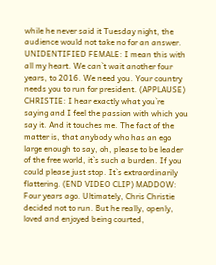while he never said it Tuesday night, the audience would not take no for an answer. UNIDENTIFIED FEMALE: I mean this with all my heart. We can`t wait another four years, to 2016. We need you. Your country needs you to run for president. (APPLAUSE) CHRISTIE: I hear exactly what you`re saying and I feel the passion with which you say it. And it touches me. The fact of the matter is, that anybody who has an ego large enough to say, oh, please to be leader of the free world, it`s such a burden. If you could please just stop. It`s extraordinarily flattering. (END VIDEO CLIP) MADDOW: Four years ago. Ultimately, Chris Christie decided not to run. But he really, openly, loved and enjoyed being courted,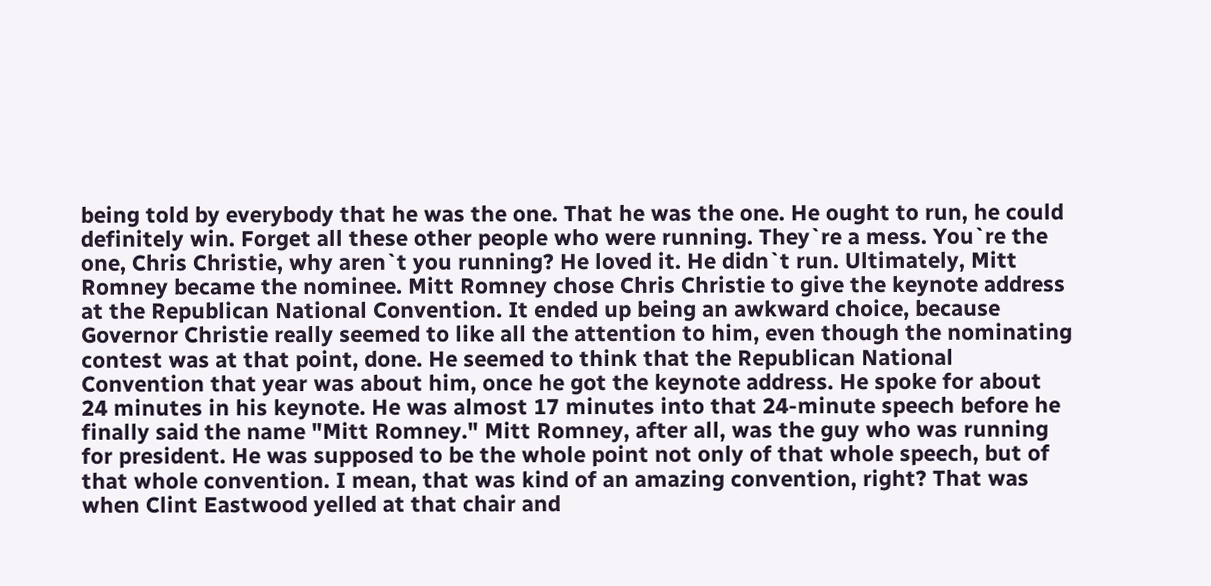being told by everybody that he was the one. That he was the one. He ought to run, he could definitely win. Forget all these other people who were running. They`re a mess. You`re the one, Chris Christie, why aren`t you running? He loved it. He didn`t run. Ultimately, Mitt Romney became the nominee. Mitt Romney chose Chris Christie to give the keynote address at the Republican National Convention. It ended up being an awkward choice, because Governor Christie really seemed to like all the attention to him, even though the nominating contest was at that point, done. He seemed to think that the Republican National Convention that year was about him, once he got the keynote address. He spoke for about 24 minutes in his keynote. He was almost 17 minutes into that 24-minute speech before he finally said the name "Mitt Romney." Mitt Romney, after all, was the guy who was running for president. He was supposed to be the whole point not only of that whole speech, but of that whole convention. I mean, that was kind of an amazing convention, right? That was when Clint Eastwood yelled at that chair and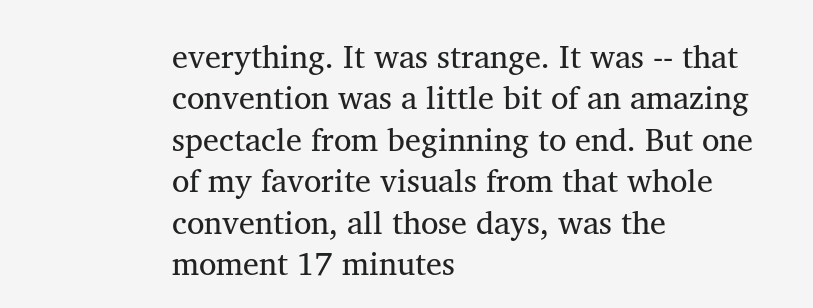everything. It was strange. It was -- that convention was a little bit of an amazing spectacle from beginning to end. But one of my favorite visuals from that whole convention, all those days, was the moment 17 minutes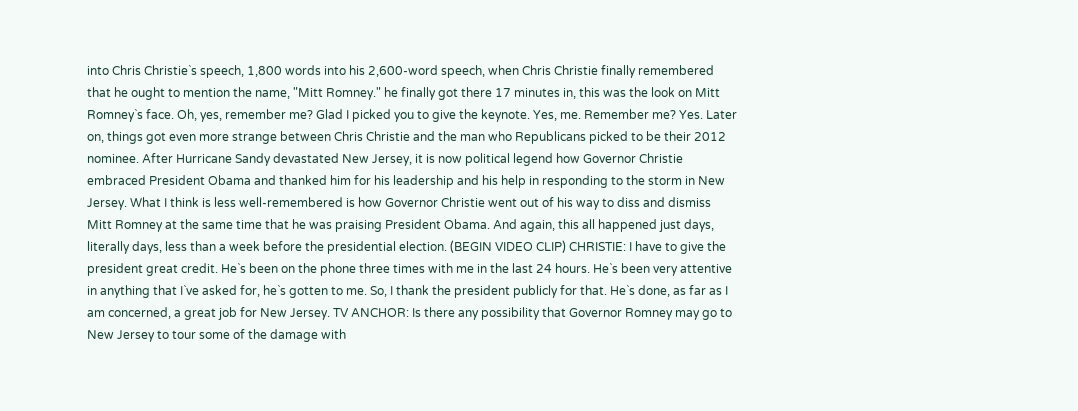into Chris Christie`s speech, 1,800 words into his 2,600-word speech, when Chris Christie finally remembered that he ought to mention the name, "Mitt Romney." he finally got there 17 minutes in, this was the look on Mitt Romney`s face. Oh, yes, remember me? Glad I picked you to give the keynote. Yes, me. Remember me? Yes. Later on, things got even more strange between Chris Christie and the man who Republicans picked to be their 2012 nominee. After Hurricane Sandy devastated New Jersey, it is now political legend how Governor Christie embraced President Obama and thanked him for his leadership and his help in responding to the storm in New Jersey. What I think is less well-remembered is how Governor Christie went out of his way to diss and dismiss Mitt Romney at the same time that he was praising President Obama. And again, this all happened just days, literally days, less than a week before the presidential election. (BEGIN VIDEO CLIP) CHRISTIE: I have to give the president great credit. He`s been on the phone three times with me in the last 24 hours. He`s been very attentive in anything that I`ve asked for, he`s gotten to me. So, I thank the president publicly for that. He`s done, as far as I am concerned, a great job for New Jersey. TV ANCHOR: Is there any possibility that Governor Romney may go to New Jersey to tour some of the damage with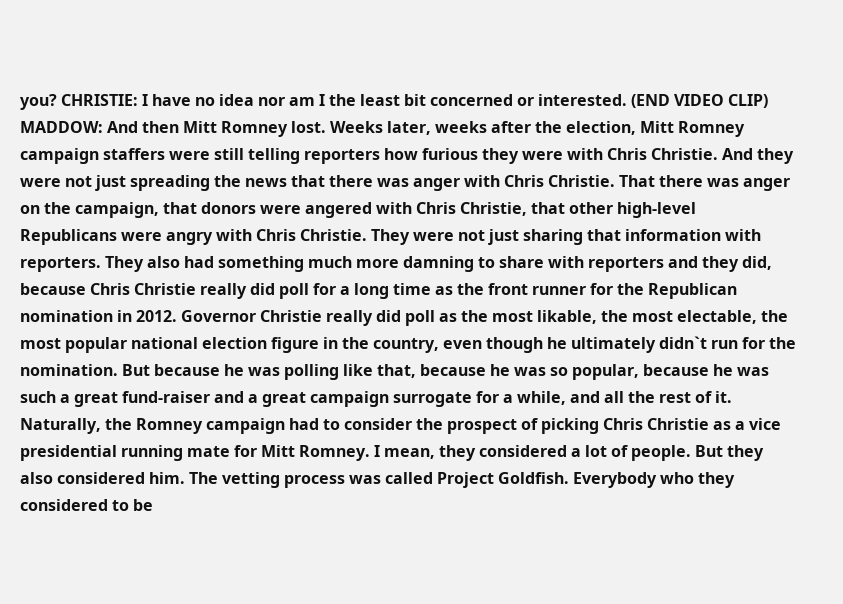you? CHRISTIE: I have no idea nor am I the least bit concerned or interested. (END VIDEO CLIP) MADDOW: And then Mitt Romney lost. Weeks later, weeks after the election, Mitt Romney campaign staffers were still telling reporters how furious they were with Chris Christie. And they were not just spreading the news that there was anger with Chris Christie. That there was anger on the campaign, that donors were angered with Chris Christie, that other high-level Republicans were angry with Chris Christie. They were not just sharing that information with reporters. They also had something much more damning to share with reporters and they did, because Chris Christie really did poll for a long time as the front runner for the Republican nomination in 2012. Governor Christie really did poll as the most likable, the most electable, the most popular national election figure in the country, even though he ultimately didn`t run for the nomination. But because he was polling like that, because he was so popular, because he was such a great fund-raiser and a great campaign surrogate for a while, and all the rest of it. Naturally, the Romney campaign had to consider the prospect of picking Chris Christie as a vice presidential running mate for Mitt Romney. I mean, they considered a lot of people. But they also considered him. The vetting process was called Project Goldfish. Everybody who they considered to be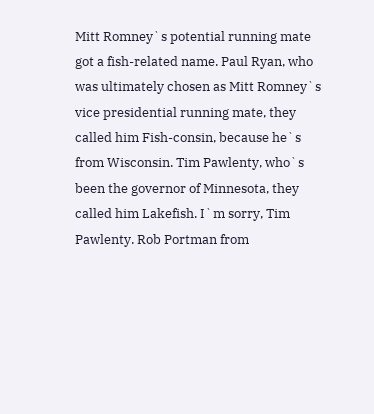Mitt Romney`s potential running mate got a fish-related name. Paul Ryan, who was ultimately chosen as Mitt Romney`s vice presidential running mate, they called him Fish-consin, because he`s from Wisconsin. Tim Pawlenty, who`s been the governor of Minnesota, they called him Lakefish. I`m sorry, Tim Pawlenty. Rob Portman from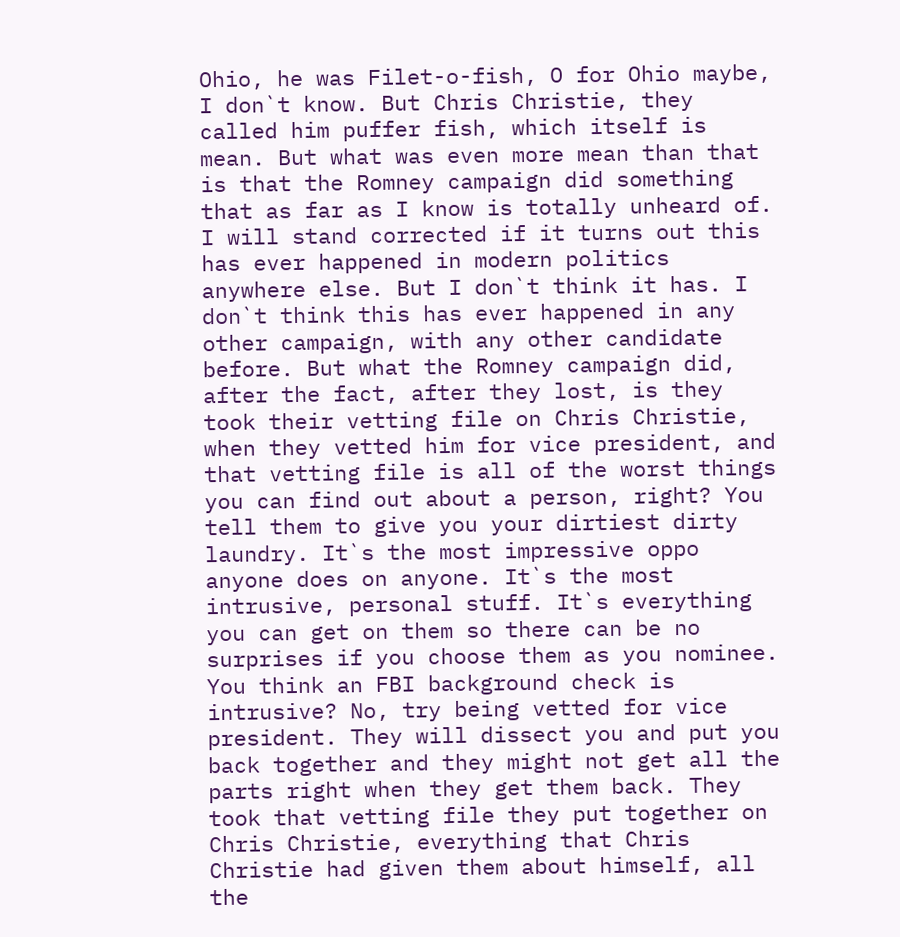Ohio, he was Filet-o-fish, O for Ohio maybe, I don`t know. But Chris Christie, they called him puffer fish, which itself is mean. But what was even more mean than that is that the Romney campaign did something that as far as I know is totally unheard of. I will stand corrected if it turns out this has ever happened in modern politics anywhere else. But I don`t think it has. I don`t think this has ever happened in any other campaign, with any other candidate before. But what the Romney campaign did, after the fact, after they lost, is they took their vetting file on Chris Christie, when they vetted him for vice president, and that vetting file is all of the worst things you can find out about a person, right? You tell them to give you your dirtiest dirty laundry. It`s the most impressive oppo anyone does on anyone. It`s the most intrusive, personal stuff. It`s everything you can get on them so there can be no surprises if you choose them as you nominee. You think an FBI background check is intrusive? No, try being vetted for vice president. They will dissect you and put you back together and they might not get all the parts right when they get them back. They took that vetting file they put together on Chris Christie, everything that Chris Christie had given them about himself, all the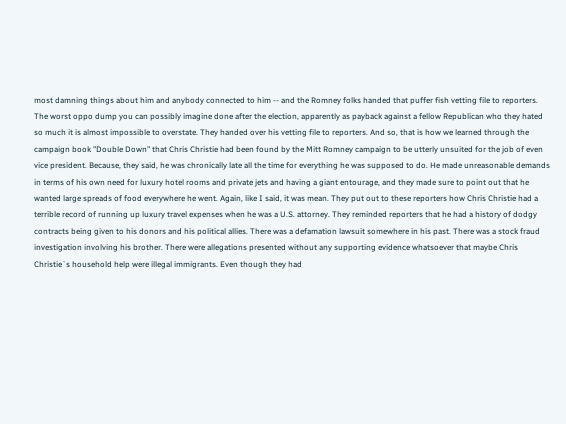most damning things about him and anybody connected to him -- and the Romney folks handed that puffer fish vetting file to reporters. The worst oppo dump you can possibly imagine done after the election, apparently as payback against a fellow Republican who they hated so much it is almost impossible to overstate. They handed over his vetting file to reporters. And so, that is how we learned through the campaign book "Double Down" that Chris Christie had been found by the Mitt Romney campaign to be utterly unsuited for the job of even vice president. Because, they said, he was chronically late all the time for everything he was supposed to do. He made unreasonable demands in terms of his own need for luxury hotel rooms and private jets and having a giant entourage, and they made sure to point out that he wanted large spreads of food everywhere he went. Again, like I said, it was mean. They put out to these reporters how Chris Christie had a terrible record of running up luxury travel expenses when he was a U.S. attorney. They reminded reporters that he had a history of dodgy contracts being given to his donors and his political allies. There was a defamation lawsuit somewhere in his past. There was a stock fraud investigation involving his brother. There were allegations presented without any supporting evidence whatsoever that maybe Chris Christie`s household help were illegal immigrants. Even though they had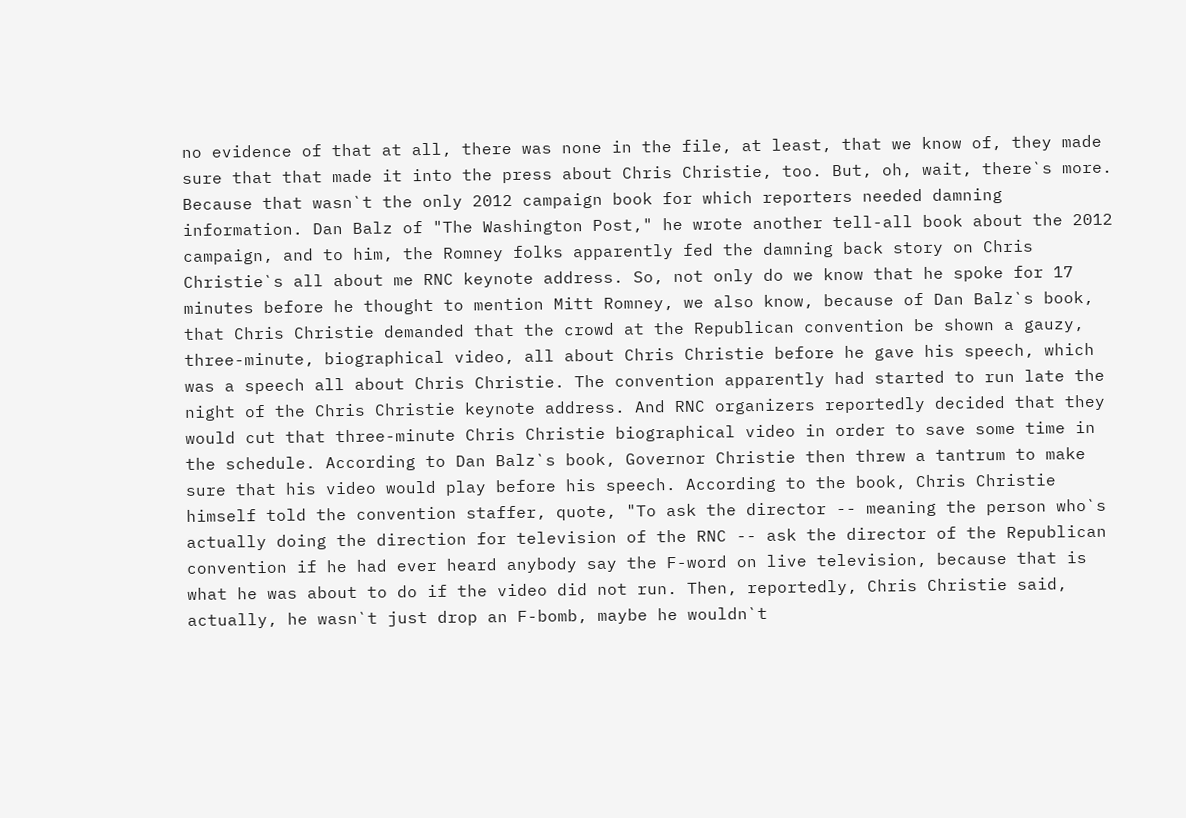no evidence of that at all, there was none in the file, at least, that we know of, they made sure that that made it into the press about Chris Christie, too. But, oh, wait, there`s more. Because that wasn`t the only 2012 campaign book for which reporters needed damning information. Dan Balz of "The Washington Post," he wrote another tell-all book about the 2012 campaign, and to him, the Romney folks apparently fed the damning back story on Chris Christie`s all about me RNC keynote address. So, not only do we know that he spoke for 17 minutes before he thought to mention Mitt Romney, we also know, because of Dan Balz`s book, that Chris Christie demanded that the crowd at the Republican convention be shown a gauzy, three-minute, biographical video, all about Chris Christie before he gave his speech, which was a speech all about Chris Christie. The convention apparently had started to run late the night of the Chris Christie keynote address. And RNC organizers reportedly decided that they would cut that three-minute Chris Christie biographical video in order to save some time in the schedule. According to Dan Balz`s book, Governor Christie then threw a tantrum to make sure that his video would play before his speech. According to the book, Chris Christie himself told the convention staffer, quote, "To ask the director -- meaning the person who`s actually doing the direction for television of the RNC -- ask the director of the Republican convention if he had ever heard anybody say the F-word on live television, because that is what he was about to do if the video did not run. Then, reportedly, Chris Christie said, actually, he wasn`t just drop an F-bomb, maybe he wouldn`t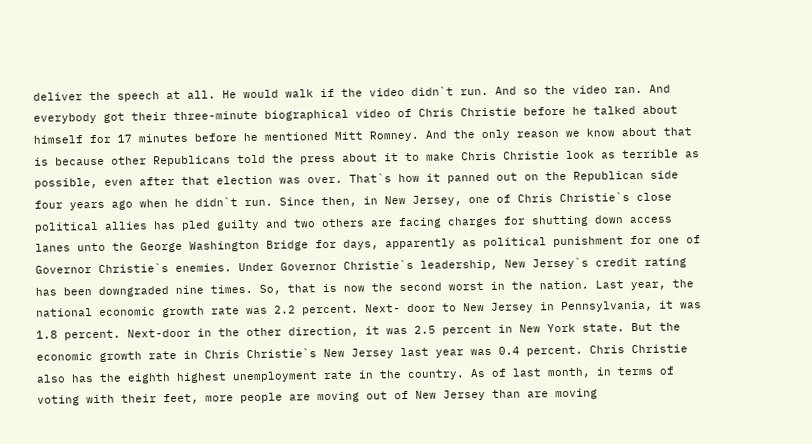deliver the speech at all. He would walk if the video didn`t run. And so the video ran. And everybody got their three-minute biographical video of Chris Christie before he talked about himself for 17 minutes before he mentioned Mitt Romney. And the only reason we know about that is because other Republicans told the press about it to make Chris Christie look as terrible as possible, even after that election was over. That`s how it panned out on the Republican side four years ago when he didn`t run. Since then, in New Jersey, one of Chris Christie`s close political allies has pled guilty and two others are facing charges for shutting down access lanes unto the George Washington Bridge for days, apparently as political punishment for one of Governor Christie`s enemies. Under Governor Christie`s leadership, New Jersey`s credit rating has been downgraded nine times. So, that is now the second worst in the nation. Last year, the national economic growth rate was 2.2 percent. Next- door to New Jersey in Pennsylvania, it was 1.8 percent. Next-door in the other direction, it was 2.5 percent in New York state. But the economic growth rate in Chris Christie`s New Jersey last year was 0.4 percent. Chris Christie also has the eighth highest unemployment rate in the country. As of last month, in terms of voting with their feet, more people are moving out of New Jersey than are moving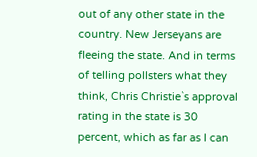out of any other state in the country. New Jerseyans are fleeing the state. And in terms of telling pollsters what they think, Chris Christie`s approval rating in the state is 30 percent, which as far as I can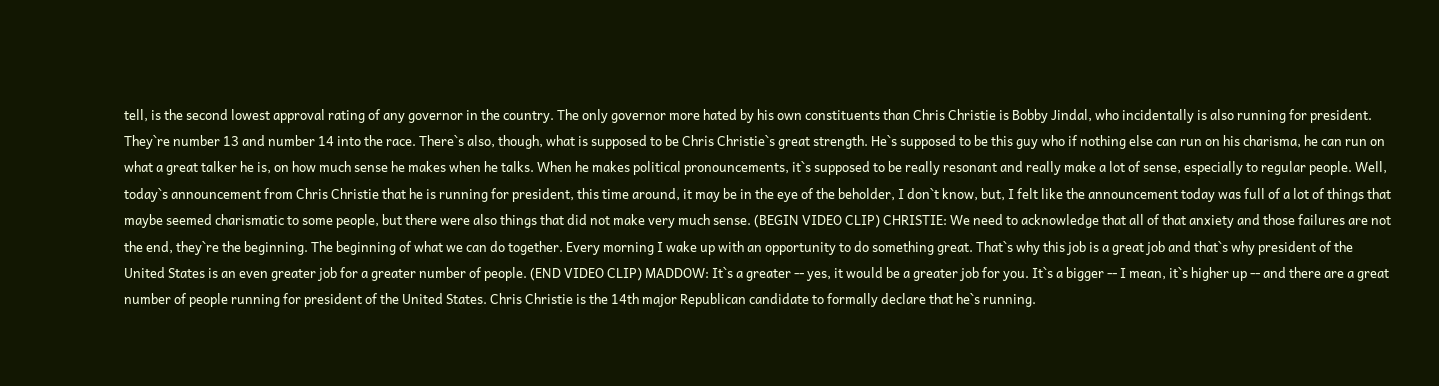tell, is the second lowest approval rating of any governor in the country. The only governor more hated by his own constituents than Chris Christie is Bobby Jindal, who incidentally is also running for president. They`re number 13 and number 14 into the race. There`s also, though, what is supposed to be Chris Christie`s great strength. He`s supposed to be this guy who if nothing else can run on his charisma, he can run on what a great talker he is, on how much sense he makes when he talks. When he makes political pronouncements, it`s supposed to be really resonant and really make a lot of sense, especially to regular people. Well, today`s announcement from Chris Christie that he is running for president, this time around, it may be in the eye of the beholder, I don`t know, but, I felt like the announcement today was full of a lot of things that maybe seemed charismatic to some people, but there were also things that did not make very much sense. (BEGIN VIDEO CLIP) CHRISTIE: We need to acknowledge that all of that anxiety and those failures are not the end, they`re the beginning. The beginning of what we can do together. Every morning I wake up with an opportunity to do something great. That`s why this job is a great job and that`s why president of the United States is an even greater job for a greater number of people. (END VIDEO CLIP) MADDOW: It`s a greater -- yes, it would be a greater job for you. It`s a bigger -- I mean, it`s higher up -- and there are a great number of people running for president of the United States. Chris Christie is the 14th major Republican candidate to formally declare that he`s running.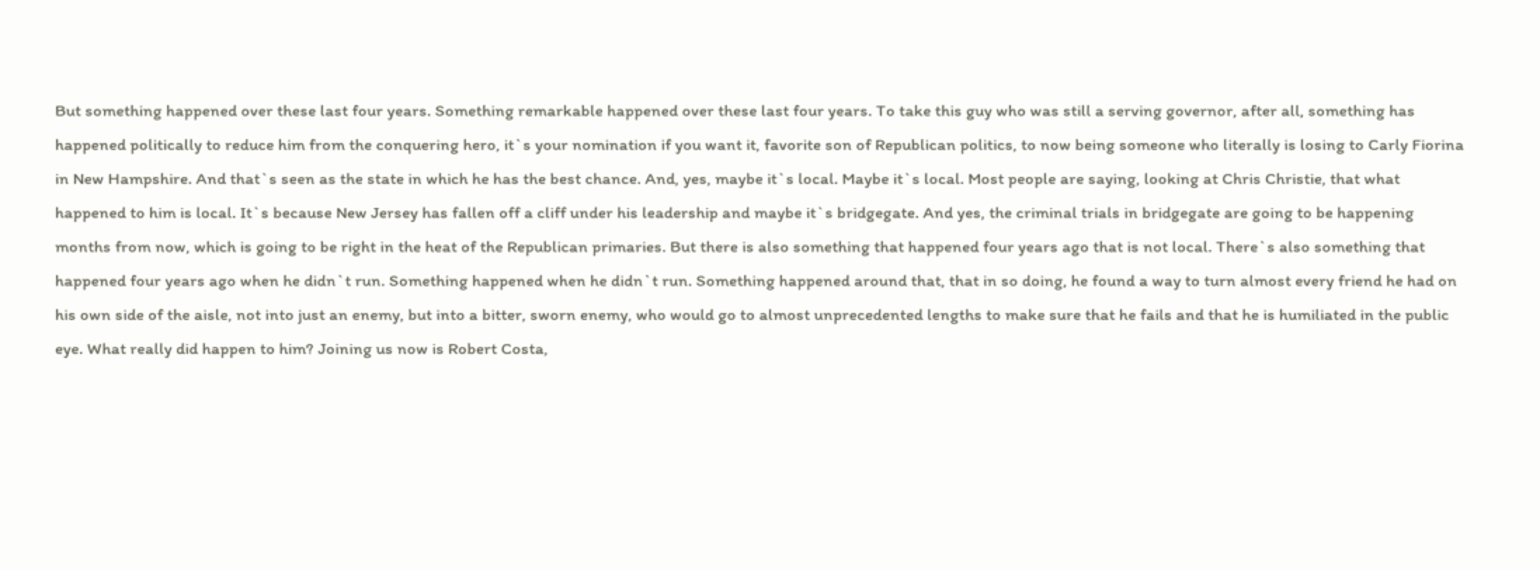But something happened over these last four years. Something remarkable happened over these last four years. To take this guy who was still a serving governor, after all, something has happened politically to reduce him from the conquering hero, it`s your nomination if you want it, favorite son of Republican politics, to now being someone who literally is losing to Carly Fiorina in New Hampshire. And that`s seen as the state in which he has the best chance. And, yes, maybe it`s local. Maybe it`s local. Most people are saying, looking at Chris Christie, that what happened to him is local. It`s because New Jersey has fallen off a cliff under his leadership and maybe it`s bridgegate. And yes, the criminal trials in bridgegate are going to be happening months from now, which is going to be right in the heat of the Republican primaries. But there is also something that happened four years ago that is not local. There`s also something that happened four years ago when he didn`t run. Something happened when he didn`t run. Something happened around that, that in so doing, he found a way to turn almost every friend he had on his own side of the aisle, not into just an enemy, but into a bitter, sworn enemy, who would go to almost unprecedented lengths to make sure that he fails and that he is humiliated in the public eye. What really did happen to him? Joining us now is Robert Costa,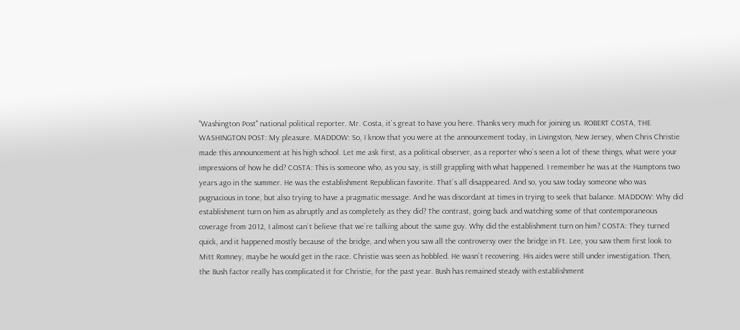"Washington Post" national political reporter. Mr. Costa, it`s great to have you here. Thanks very much for joining us. ROBERT COSTA, THE WASHINGTON POST: My pleasure. MADDOW: So, I know that you were at the announcement today, in Livingston, New Jersey, when Chris Christie made this announcement at his high school. Let me ask first, as a political observer, as a reporter who`s seen a lot of these things, what were your impressions of how he did? COSTA: This is someone who, as you say, is still grappling with what happened. I remember he was at the Hamptons two years ago in the summer. He was the establishment Republican favorite. That`s all disappeared. And so, you saw today someone who was pugnacious in tone, but also trying to have a pragmatic message. And he was discordant at times in trying to seek that balance. MADDOW: Why did establishment turn on him as abruptly and as completely as they did? The contrast, going back and watching some of that contemporaneous coverage from 2012, I almost can`t believe that we`re talking about the same guy. Why did the establishment turn on him? COSTA: They turned quick, and it happened mostly because of the bridge, and when you saw all the controversy over the bridge in Ft. Lee, you saw them first look to Mitt Romney, maybe he would get in the race. Christie was seen as hobbled. He wasn`t recovering. His aides were still under investigation. Then, the Bush factor really has complicated it for Christie, for the past year. Bush has remained steady with establishment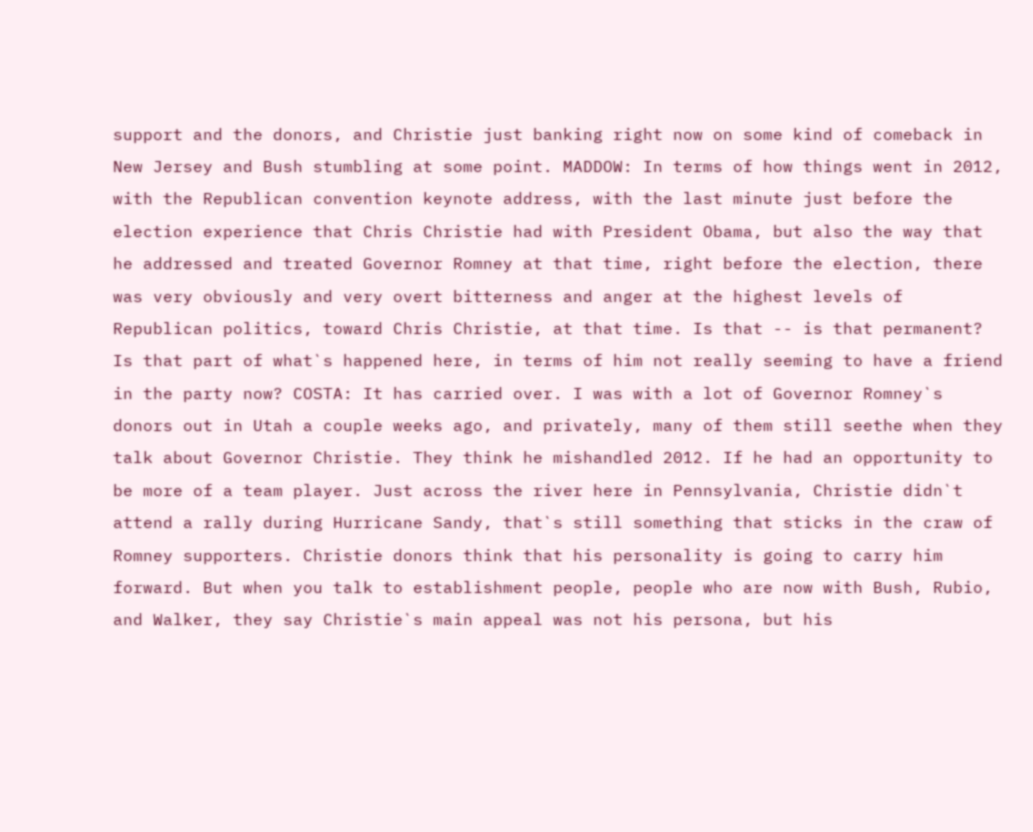support and the donors, and Christie just banking right now on some kind of comeback in New Jersey and Bush stumbling at some point. MADDOW: In terms of how things went in 2012, with the Republican convention keynote address, with the last minute just before the election experience that Chris Christie had with President Obama, but also the way that he addressed and treated Governor Romney at that time, right before the election, there was very obviously and very overt bitterness and anger at the highest levels of Republican politics, toward Chris Christie, at that time. Is that -- is that permanent? Is that part of what`s happened here, in terms of him not really seeming to have a friend in the party now? COSTA: It has carried over. I was with a lot of Governor Romney`s donors out in Utah a couple weeks ago, and privately, many of them still seethe when they talk about Governor Christie. They think he mishandled 2012. If he had an opportunity to be more of a team player. Just across the river here in Pennsylvania, Christie didn`t attend a rally during Hurricane Sandy, that`s still something that sticks in the craw of Romney supporters. Christie donors think that his personality is going to carry him forward. But when you talk to establishment people, people who are now with Bush, Rubio, and Walker, they say Christie`s main appeal was not his persona, but his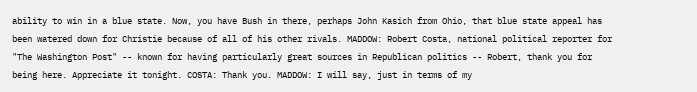ability to win in a blue state. Now, you have Bush in there, perhaps John Kasich from Ohio, that blue state appeal has been watered down for Christie because of all of his other rivals. MADDOW: Robert Costa, national political reporter for "The Washington Post" -- known for having particularly great sources in Republican politics -- Robert, thank you for being here. Appreciate it tonight. COSTA: Thank you. MADDOW: I will say, just in terms of my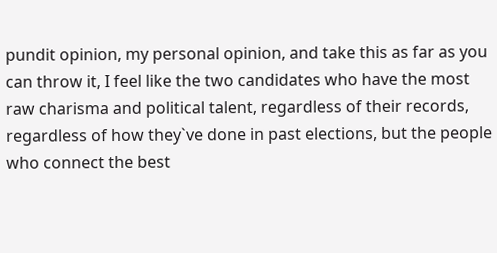pundit opinion, my personal opinion, and take this as far as you can throw it, I feel like the two candidates who have the most raw charisma and political talent, regardless of their records, regardless of how they`ve done in past elections, but the people who connect the best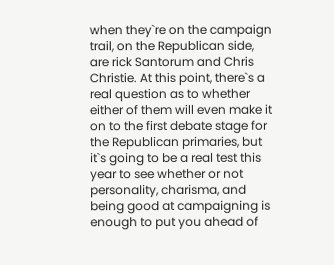when they`re on the campaign trail, on the Republican side, are rick Santorum and Chris Christie. At this point, there`s a real question as to whether either of them will even make it on to the first debate stage for the Republican primaries, but it`s going to be a real test this year to see whether or not personality, charisma, and being good at campaigning is enough to put you ahead of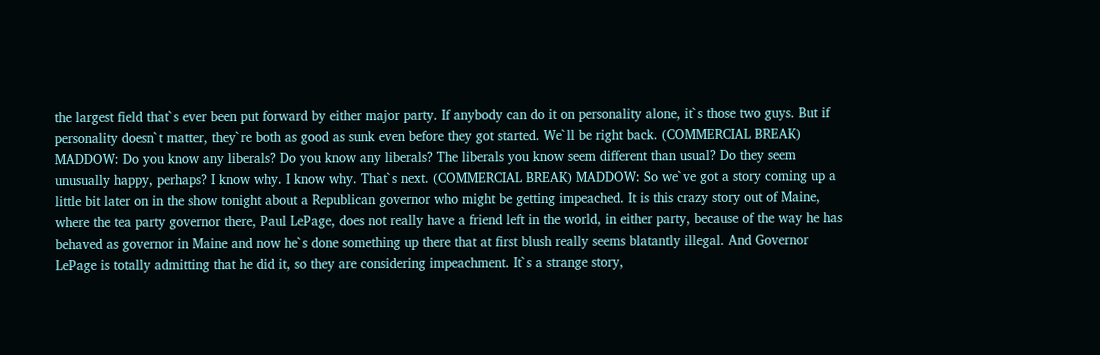the largest field that`s ever been put forward by either major party. If anybody can do it on personality alone, it`s those two guys. But if personality doesn`t matter, they`re both as good as sunk even before they got started. We`ll be right back. (COMMERCIAL BREAK) MADDOW: Do you know any liberals? Do you know any liberals? The liberals you know seem different than usual? Do they seem unusually happy, perhaps? I know why. I know why. That`s next. (COMMERCIAL BREAK) MADDOW: So we`ve got a story coming up a little bit later on in the show tonight about a Republican governor who might be getting impeached. It is this crazy story out of Maine, where the tea party governor there, Paul LePage, does not really have a friend left in the world, in either party, because of the way he has behaved as governor in Maine and now he`s done something up there that at first blush really seems blatantly illegal. And Governor LePage is totally admitting that he did it, so they are considering impeachment. It`s a strange story,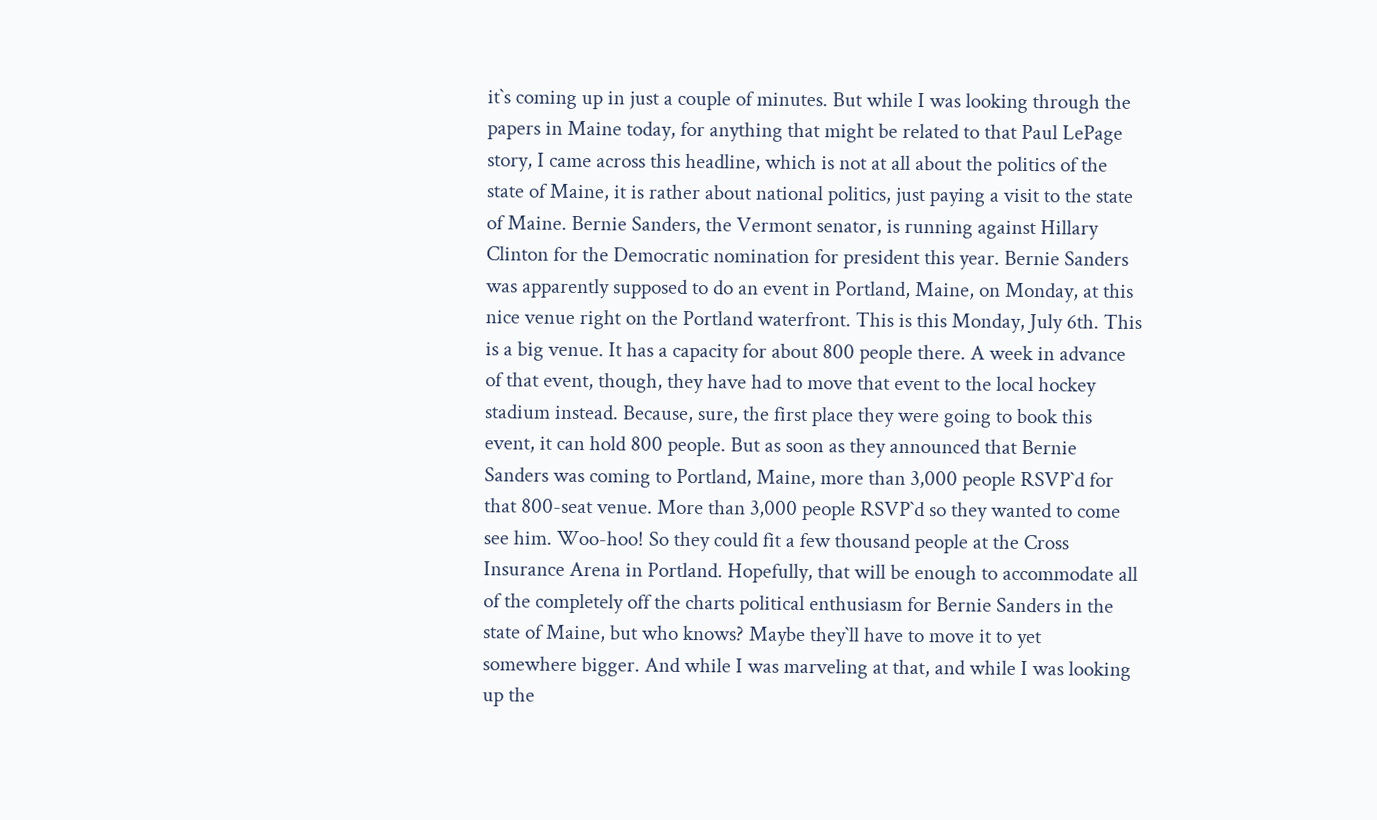it`s coming up in just a couple of minutes. But while I was looking through the papers in Maine today, for anything that might be related to that Paul LePage story, I came across this headline, which is not at all about the politics of the state of Maine, it is rather about national politics, just paying a visit to the state of Maine. Bernie Sanders, the Vermont senator, is running against Hillary Clinton for the Democratic nomination for president this year. Bernie Sanders was apparently supposed to do an event in Portland, Maine, on Monday, at this nice venue right on the Portland waterfront. This is this Monday, July 6th. This is a big venue. It has a capacity for about 800 people there. A week in advance of that event, though, they have had to move that event to the local hockey stadium instead. Because, sure, the first place they were going to book this event, it can hold 800 people. But as soon as they announced that Bernie Sanders was coming to Portland, Maine, more than 3,000 people RSVP`d for that 800-seat venue. More than 3,000 people RSVP`d so they wanted to come see him. Woo-hoo! So they could fit a few thousand people at the Cross Insurance Arena in Portland. Hopefully, that will be enough to accommodate all of the completely off the charts political enthusiasm for Bernie Sanders in the state of Maine, but who knows? Maybe they`ll have to move it to yet somewhere bigger. And while I was marveling at that, and while I was looking up the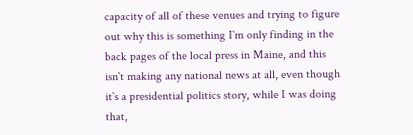capacity of all of these venues and trying to figure out why this is something I`m only finding in the back pages of the local press in Maine, and this isn`t making any national news at all, even though it`s a presidential politics story, while I was doing that,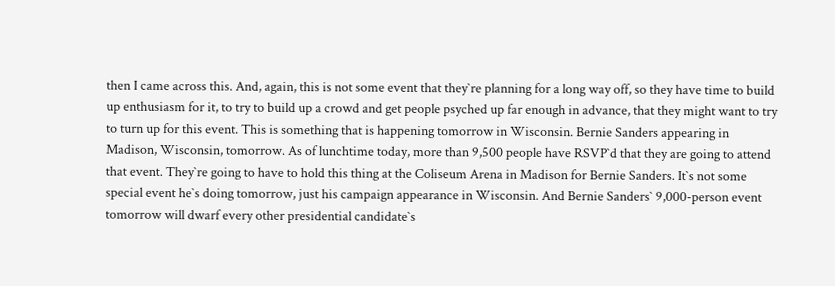then I came across this. And, again, this is not some event that they`re planning for a long way off, so they have time to build up enthusiasm for it, to try to build up a crowd and get people psyched up far enough in advance, that they might want to try to turn up for this event. This is something that is happening tomorrow in Wisconsin. Bernie Sanders appearing in Madison, Wisconsin, tomorrow. As of lunchtime today, more than 9,500 people have RSVP`d that they are going to attend that event. They`re going to have to hold this thing at the Coliseum Arena in Madison for Bernie Sanders. It`s not some special event he`s doing tomorrow, just his campaign appearance in Wisconsin. And Bernie Sanders` 9,000-person event tomorrow will dwarf every other presidential candidate`s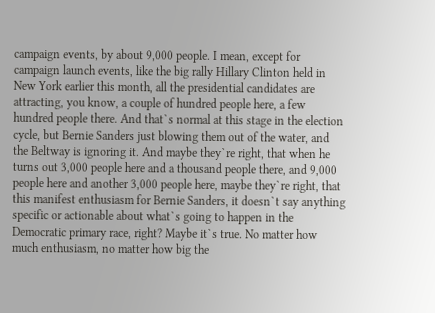campaign events, by about 9,000 people. I mean, except for campaign launch events, like the big rally Hillary Clinton held in New York earlier this month, all the presidential candidates are attracting, you know, a couple of hundred people here, a few hundred people there. And that`s normal at this stage in the election cycle, but Bernie Sanders just blowing them out of the water, and the Beltway is ignoring it. And maybe they`re right, that when he turns out 3,000 people here and a thousand people there, and 9,000 people here and another 3,000 people here, maybe they`re right, that this manifest enthusiasm for Bernie Sanders, it doesn`t say anything specific or actionable about what`s going to happen in the Democratic primary race, right? Maybe it`s true. No matter how much enthusiasm, no matter how big the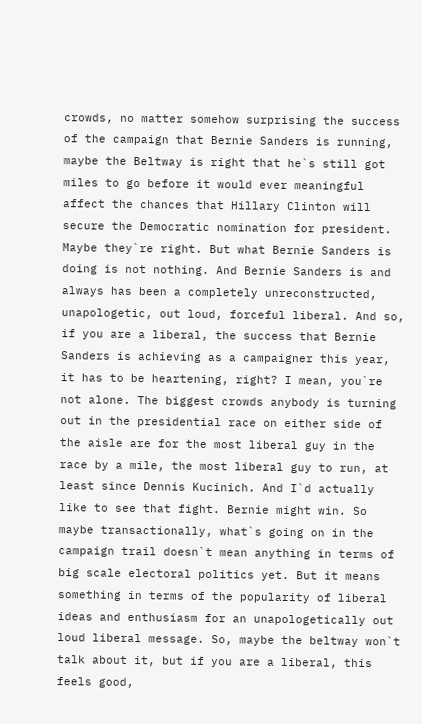crowds, no matter somehow surprising the success of the campaign that Bernie Sanders is running, maybe the Beltway is right that he`s still got miles to go before it would ever meaningful affect the chances that Hillary Clinton will secure the Democratic nomination for president. Maybe they`re right. But what Bernie Sanders is doing is not nothing. And Bernie Sanders is and always has been a completely unreconstructed, unapologetic, out loud, forceful liberal. And so, if you are a liberal, the success that Bernie Sanders is achieving as a campaigner this year, it has to be heartening, right? I mean, you`re not alone. The biggest crowds anybody is turning out in the presidential race on either side of the aisle are for the most liberal guy in the race by a mile, the most liberal guy to run, at least since Dennis Kucinich. And I`d actually like to see that fight. Bernie might win. So maybe transactionally, what`s going on in the campaign trail doesn`t mean anything in terms of big scale electoral politics yet. But it means something in terms of the popularity of liberal ideas and enthusiasm for an unapologetically out loud liberal message. So, maybe the beltway won`t talk about it, but if you are a liberal, this feels good,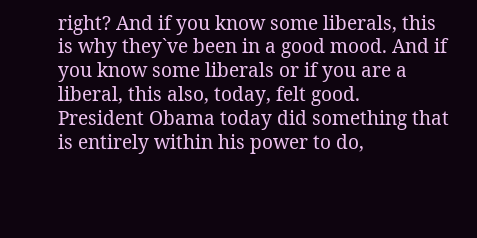right? And if you know some liberals, this is why they`ve been in a good mood. And if you know some liberals or if you are a liberal, this also, today, felt good. President Obama today did something that is entirely within his power to do,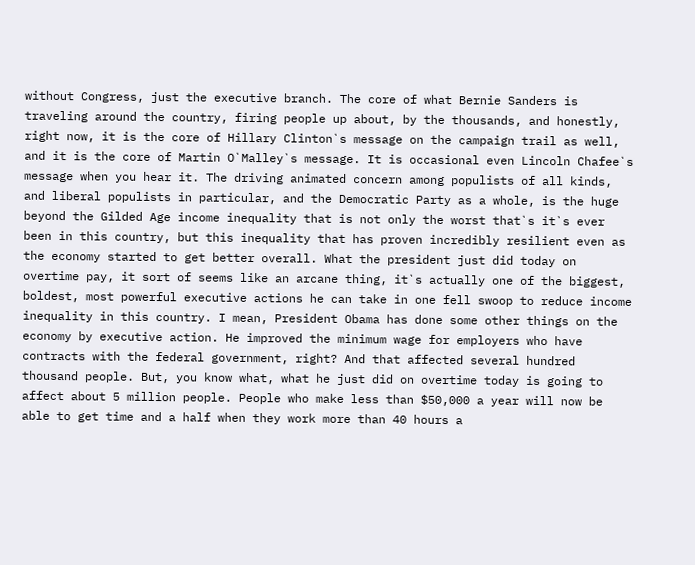without Congress, just the executive branch. The core of what Bernie Sanders is traveling around the country, firing people up about, by the thousands, and honestly, right now, it is the core of Hillary Clinton`s message on the campaign trail as well, and it is the core of Martin O`Malley`s message. It is occasional even Lincoln Chafee`s message when you hear it. The driving animated concern among populists of all kinds, and liberal populists in particular, and the Democratic Party as a whole, is the huge beyond the Gilded Age income inequality that is not only the worst that`s it`s ever been in this country, but this inequality that has proven incredibly resilient even as the economy started to get better overall. What the president just did today on overtime pay, it sort of seems like an arcane thing, it`s actually one of the biggest, boldest, most powerful executive actions he can take in one fell swoop to reduce income inequality in this country. I mean, President Obama has done some other things on the economy by executive action. He improved the minimum wage for employers who have contracts with the federal government, right? And that affected several hundred thousand people. But, you know what, what he just did on overtime today is going to affect about 5 million people. People who make less than $50,000 a year will now be able to get time and a half when they work more than 40 hours a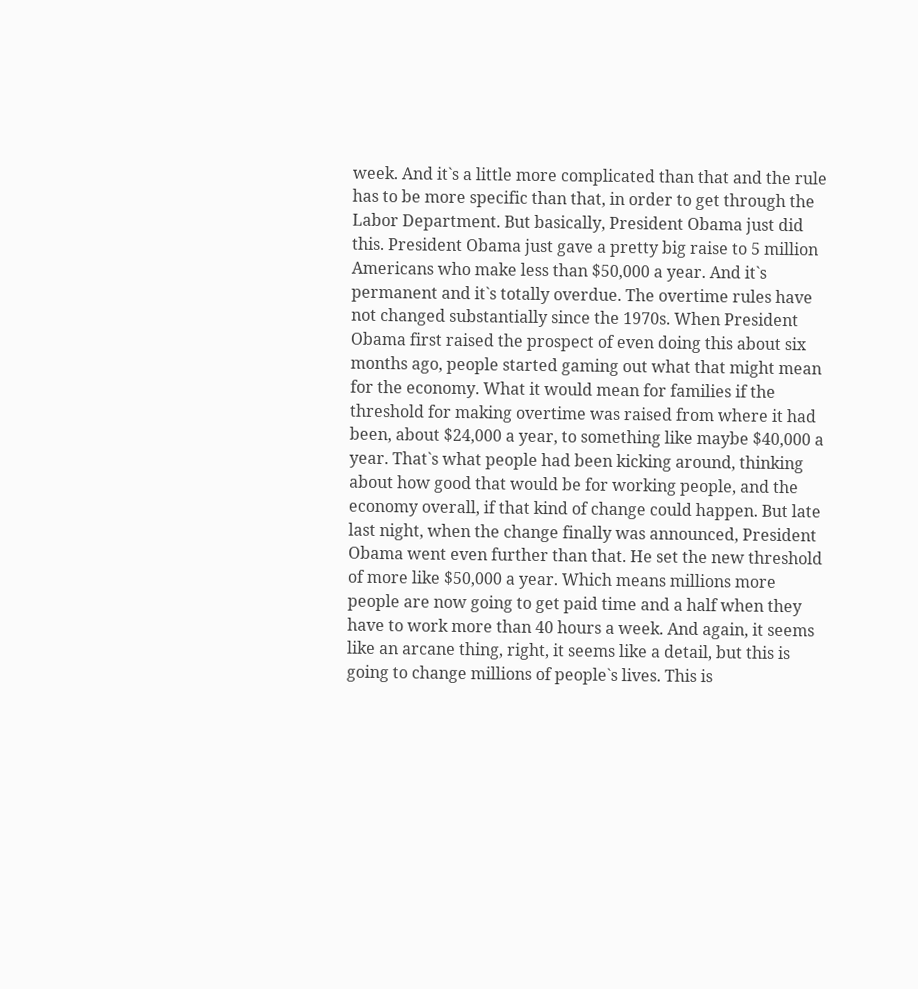week. And it`s a little more complicated than that and the rule has to be more specific than that, in order to get through the Labor Department. But basically, President Obama just did this. President Obama just gave a pretty big raise to 5 million Americans who make less than $50,000 a year. And it`s permanent and it`s totally overdue. The overtime rules have not changed substantially since the 1970s. When President Obama first raised the prospect of even doing this about six months ago, people started gaming out what that might mean for the economy. What it would mean for families if the threshold for making overtime was raised from where it had been, about $24,000 a year, to something like maybe $40,000 a year. That`s what people had been kicking around, thinking about how good that would be for working people, and the economy overall, if that kind of change could happen. But late last night, when the change finally was announced, President Obama went even further than that. He set the new threshold of more like $50,000 a year. Which means millions more people are now going to get paid time and a half when they have to work more than 40 hours a week. And again, it seems like an arcane thing, right, it seems like a detail, but this is going to change millions of people`s lives. This is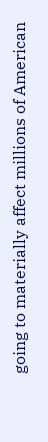going to materially affect millions of American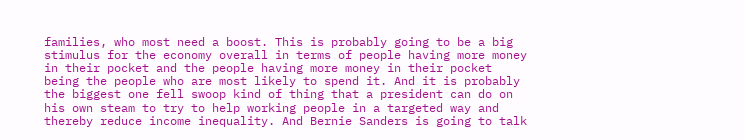families, who most need a boost. This is probably going to be a big stimulus for the economy overall in terms of people having more money in their pocket and the people having more money in their pocket being the people who are most likely to spend it. And it is probably the biggest one fell swoop kind of thing that a president can do on his own steam to try to help working people in a targeted way and thereby reduce income inequality. And Bernie Sanders is going to talk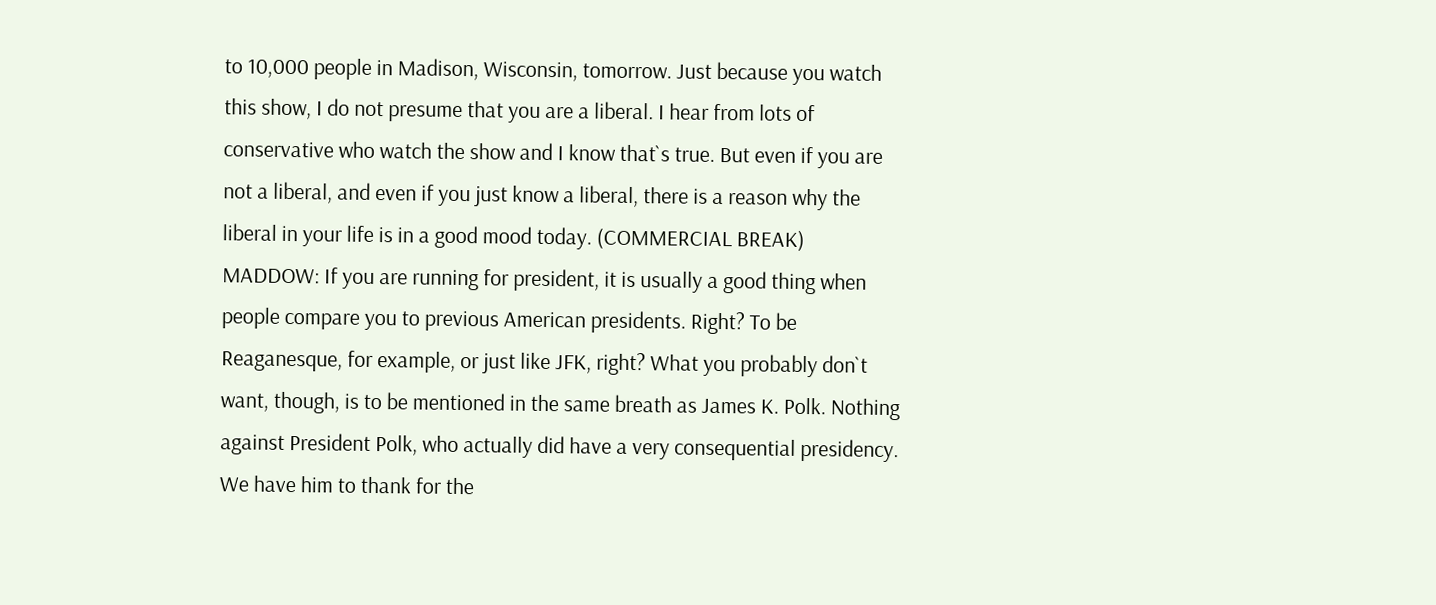to 10,000 people in Madison, Wisconsin, tomorrow. Just because you watch this show, I do not presume that you are a liberal. I hear from lots of conservative who watch the show and I know that`s true. But even if you are not a liberal, and even if you just know a liberal, there is a reason why the liberal in your life is in a good mood today. (COMMERCIAL BREAK) MADDOW: If you are running for president, it is usually a good thing when people compare you to previous American presidents. Right? To be Reaganesque, for example, or just like JFK, right? What you probably don`t want, though, is to be mentioned in the same breath as James K. Polk. Nothing against President Polk, who actually did have a very consequential presidency. We have him to thank for the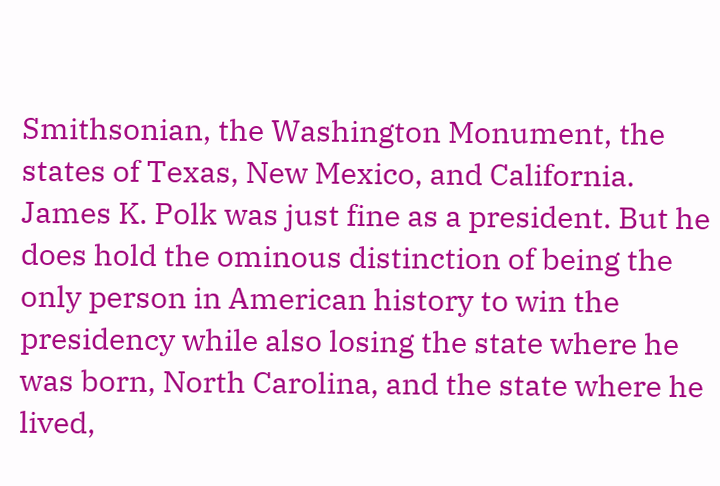Smithsonian, the Washington Monument, the states of Texas, New Mexico, and California. James K. Polk was just fine as a president. But he does hold the ominous distinction of being the only person in American history to win the presidency while also losing the state where he was born, North Carolina, and the state where he lived,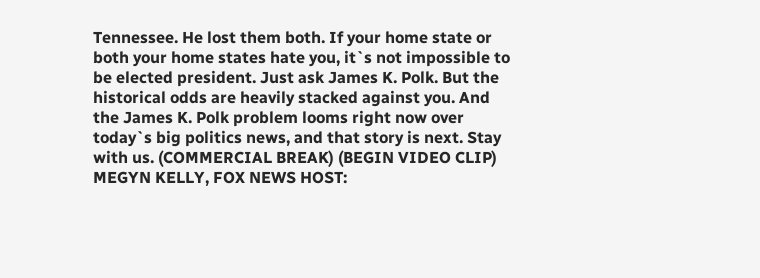Tennessee. He lost them both. If your home state or both your home states hate you, it`s not impossible to be elected president. Just ask James K. Polk. But the historical odds are heavily stacked against you. And the James K. Polk problem looms right now over today`s big politics news, and that story is next. Stay with us. (COMMERCIAL BREAK) (BEGIN VIDEO CLIP) MEGYN KELLY, FOX NEWS HOST: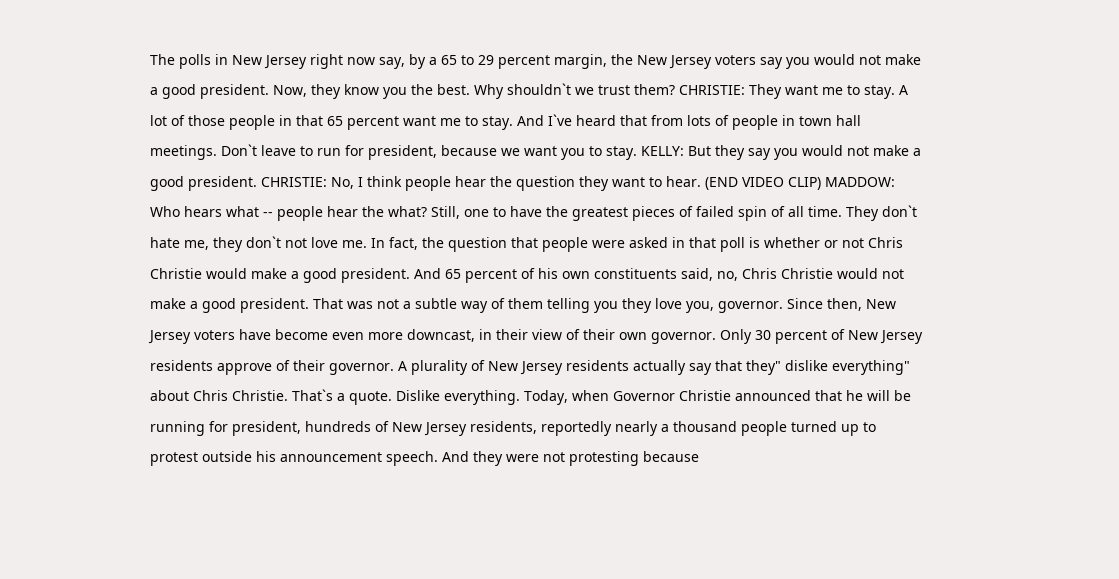The polls in New Jersey right now say, by a 65 to 29 percent margin, the New Jersey voters say you would not make a good president. Now, they know you the best. Why shouldn`t we trust them? CHRISTIE: They want me to stay. A lot of those people in that 65 percent want me to stay. And I`ve heard that from lots of people in town hall meetings. Don`t leave to run for president, because we want you to stay. KELLY: But they say you would not make a good president. CHRISTIE: No, I think people hear the question they want to hear. (END VIDEO CLIP) MADDOW: Who hears what -- people hear the what? Still, one to have the greatest pieces of failed spin of all time. They don`t hate me, they don`t not love me. In fact, the question that people were asked in that poll is whether or not Chris Christie would make a good president. And 65 percent of his own constituents said, no, Chris Christie would not make a good president. That was not a subtle way of them telling you they love you, governor. Since then, New Jersey voters have become even more downcast, in their view of their own governor. Only 30 percent of New Jersey residents approve of their governor. A plurality of New Jersey residents actually say that they" dislike everything" about Chris Christie. That`s a quote. Dislike everything. Today, when Governor Christie announced that he will be running for president, hundreds of New Jersey residents, reportedly nearly a thousand people turned up to protest outside his announcement speech. And they were not protesting because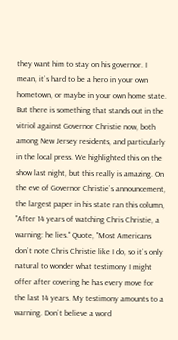they want him to stay on his governor. I mean, it`s hard to be a hero in your own hometown, or maybe in your own home state. But there is something that stands out in the vitriol against Governor Christie now, both among New Jersey residents, and particularly in the local press. We highlighted this on the show last night, but this really is amazing. On the eve of Governor Christie`s announcement, the largest paper in his state ran this column, "After 14 years of watching Chris Christie, a warning: he lies." Quote, "Most Americans don`t note Chris Christie like I do, so it`s only natural to wonder what testimony I might offer after covering he has every move for the last 14 years. My testimony amounts to a warning. Don`t believe a word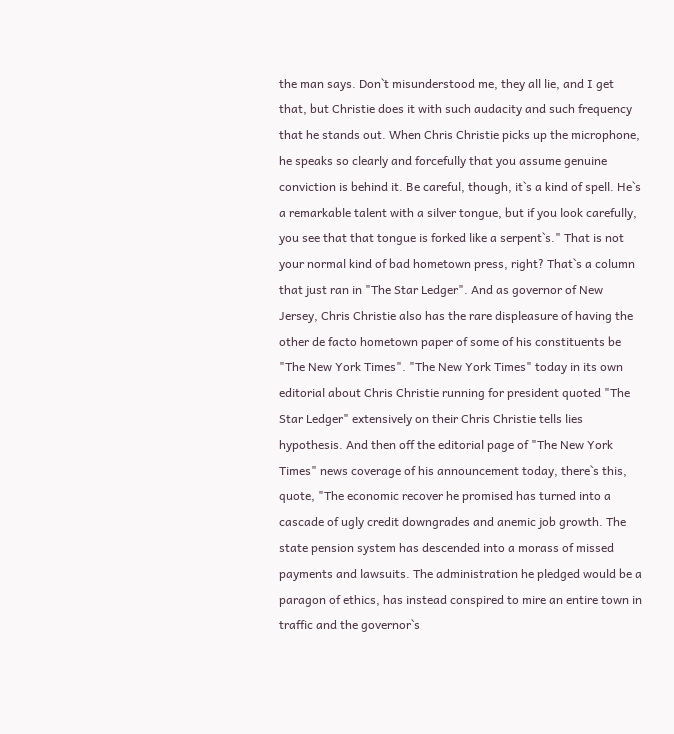the man says. Don`t misunderstood me, they all lie, and I get that, but Christie does it with such audacity and such frequency that he stands out. When Chris Christie picks up the microphone, he speaks so clearly and forcefully that you assume genuine conviction is behind it. Be careful, though, it`s a kind of spell. He`s a remarkable talent with a silver tongue, but if you look carefully, you see that that tongue is forked like a serpent`s." That is not your normal kind of bad hometown press, right? That`s a column that just ran in "The Star Ledger". And as governor of New Jersey, Chris Christie also has the rare displeasure of having the other de facto hometown paper of some of his constituents be "The New York Times". "The New York Times" today in its own editorial about Chris Christie running for president quoted "The Star Ledger" extensively on their Chris Christie tells lies hypothesis. And then off the editorial page of "The New York Times" news coverage of his announcement today, there`s this, quote, "The economic recover he promised has turned into a cascade of ugly credit downgrades and anemic job growth. The state pension system has descended into a morass of missed payments and lawsuits. The administration he pledged would be a paragon of ethics, has instead conspired to mire an entire town in traffic and the governor`s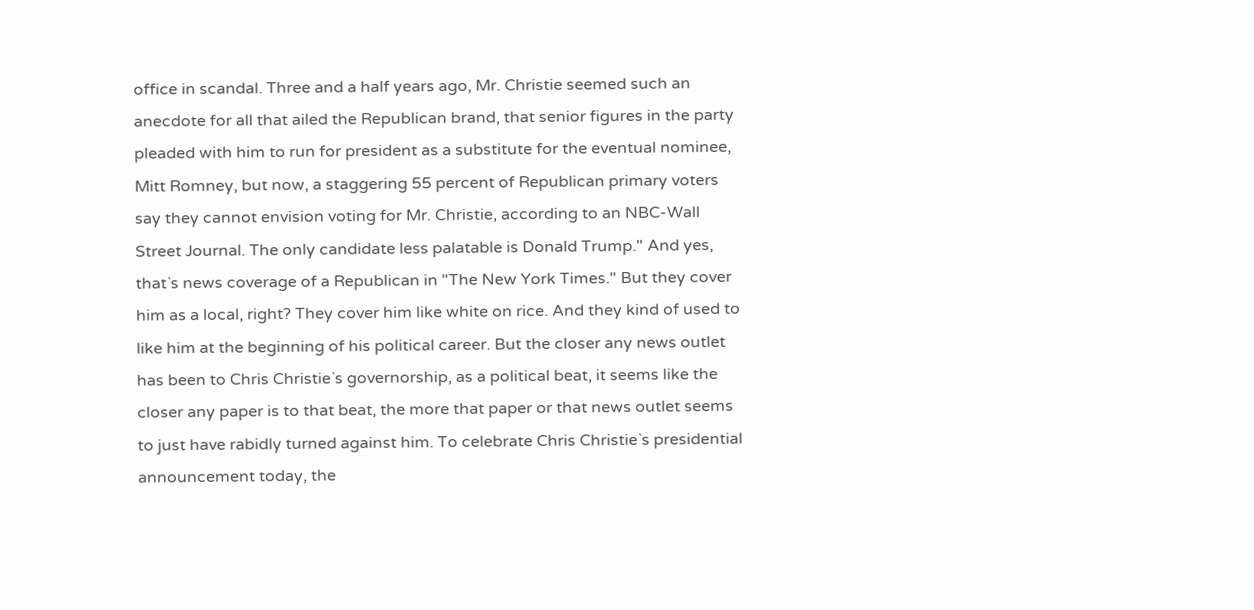office in scandal. Three and a half years ago, Mr. Christie seemed such an anecdote for all that ailed the Republican brand, that senior figures in the party pleaded with him to run for president as a substitute for the eventual nominee, Mitt Romney, but now, a staggering 55 percent of Republican primary voters say they cannot envision voting for Mr. Christie, according to an NBC-Wall Street Journal. The only candidate less palatable is Donald Trump." And yes, that`s news coverage of a Republican in "The New York Times." But they cover him as a local, right? They cover him like white on rice. And they kind of used to like him at the beginning of his political career. But the closer any news outlet has been to Chris Christie`s governorship, as a political beat, it seems like the closer any paper is to that beat, the more that paper or that news outlet seems to just have rabidly turned against him. To celebrate Chris Christie`s presidential announcement today, the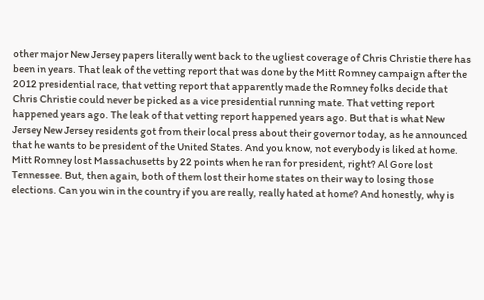other major New Jersey papers literally went back to the ugliest coverage of Chris Christie there has been in years. That leak of the vetting report that was done by the Mitt Romney campaign after the 2012 presidential race, that vetting report that apparently made the Romney folks decide that Chris Christie could never be picked as a vice presidential running mate. That vetting report happened years ago. The leak of that vetting report happened years ago. But that is what New Jersey New Jersey residents got from their local press about their governor today, as he announced that he wants to be president of the United States. And you know, not everybody is liked at home. Mitt Romney lost Massachusetts by 22 points when he ran for president, right? Al Gore lost Tennessee. But, then again, both of them lost their home states on their way to losing those elections. Can you win in the country if you are really, really hated at home? And honestly, why is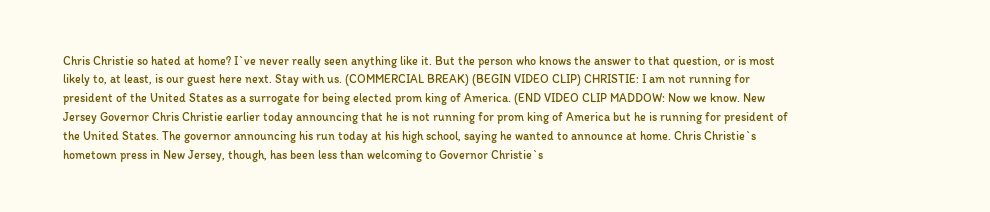Chris Christie so hated at home? I`ve never really seen anything like it. But the person who knows the answer to that question, or is most likely to, at least, is our guest here next. Stay with us. (COMMERCIAL BREAK) (BEGIN VIDEO CLIP) CHRISTIE: I am not running for president of the United States as a surrogate for being elected prom king of America. (END VIDEO CLIP MADDOW: Now we know. New Jersey Governor Chris Christie earlier today announcing that he is not running for prom king of America but he is running for president of the United States. The governor announcing his run today at his high school, saying he wanted to announce at home. Chris Christie`s hometown press in New Jersey, though, has been less than welcoming to Governor Christie`s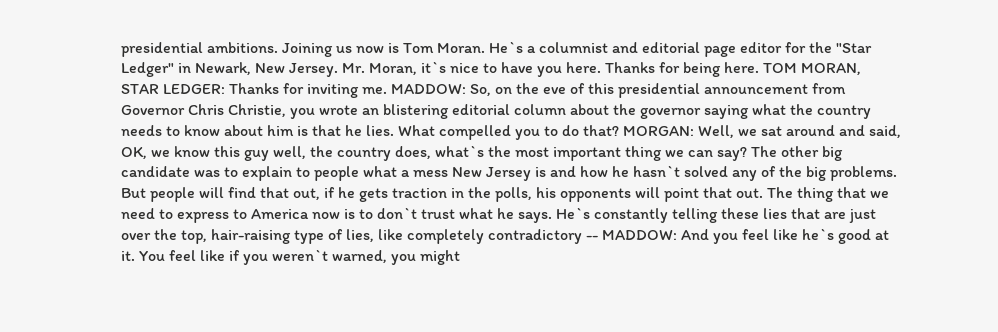presidential ambitions. Joining us now is Tom Moran. He`s a columnist and editorial page editor for the "Star Ledger" in Newark, New Jersey. Mr. Moran, it`s nice to have you here. Thanks for being here. TOM MORAN, STAR LEDGER: Thanks for inviting me. MADDOW: So, on the eve of this presidential announcement from Governor Chris Christie, you wrote an blistering editorial column about the governor saying what the country needs to know about him is that he lies. What compelled you to do that? MORGAN: Well, we sat around and said, OK, we know this guy well, the country does, what`s the most important thing we can say? The other big candidate was to explain to people what a mess New Jersey is and how he hasn`t solved any of the big problems. But people will find that out, if he gets traction in the polls, his opponents will point that out. The thing that we need to express to America now is to don`t trust what he says. He`s constantly telling these lies that are just over the top, hair-raising type of lies, like completely contradictory -- MADDOW: And you feel like he`s good at it. You feel like if you weren`t warned, you might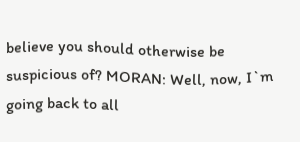believe you should otherwise be suspicious of? MORAN: Well, now, I`m going back to all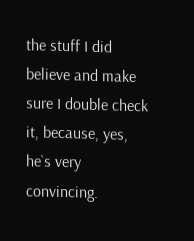the stuff I did believe and make sure I double check it, because, yes, he`s very convincing.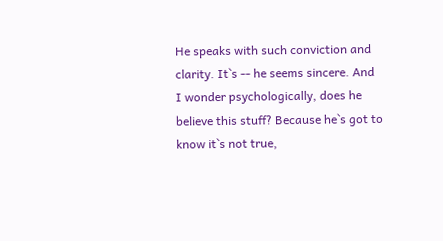He speaks with such conviction and clarity. It`s -- he seems sincere. And I wonder psychologically, does he believe this stuff? Because he`s got to know it`s not true,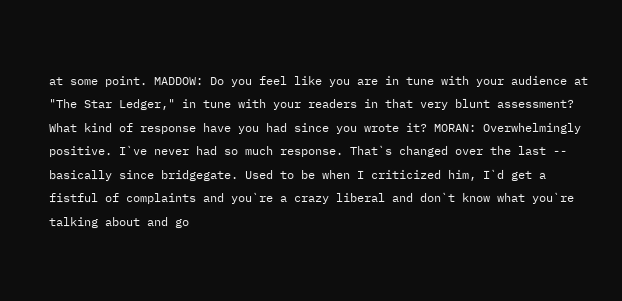at some point. MADDOW: Do you feel like you are in tune with your audience at "The Star Ledger," in tune with your readers in that very blunt assessment? What kind of response have you had since you wrote it? MORAN: Overwhelmingly positive. I`ve never had so much response. That`s changed over the last -- basically since bridgegate. Used to be when I criticized him, I`d get a fistful of complaints and you`re a crazy liberal and don`t know what you`re talking about and go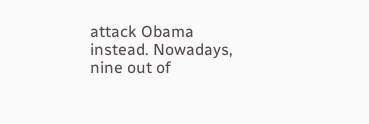attack Obama instead. Nowadays, nine out of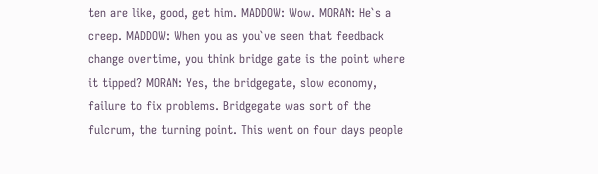ten are like, good, get him. MADDOW: Wow. MORAN: He`s a creep. MADDOW: When you as you`ve seen that feedback change overtime, you think bridge gate is the point where it tipped? MORAN: Yes, the bridgegate, slow economy, failure to fix problems. Bridgegate was sort of the fulcrum, the turning point. This went on four days people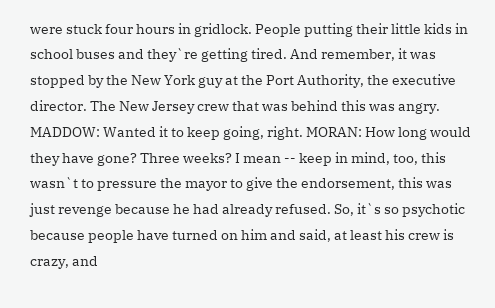were stuck four hours in gridlock. People putting their little kids in school buses and they`re getting tired. And remember, it was stopped by the New York guy at the Port Authority, the executive director. The New Jersey crew that was behind this was angry. MADDOW: Wanted it to keep going, right. MORAN: How long would they have gone? Three weeks? I mean -- keep in mind, too, this wasn`t to pressure the mayor to give the endorsement, this was just revenge because he had already refused. So, it`s so psychotic because people have turned on him and said, at least his crew is crazy, and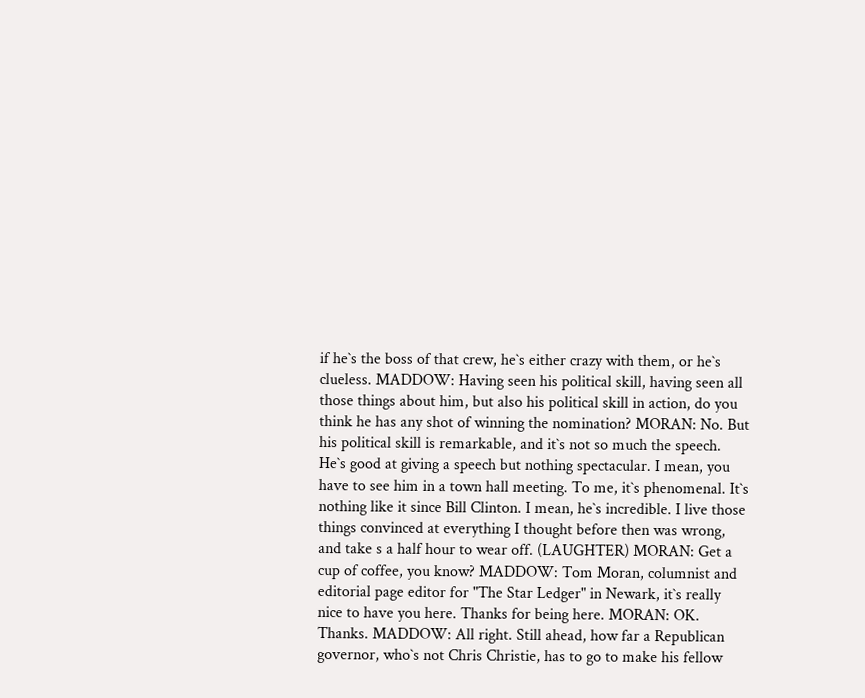if he`s the boss of that crew, he`s either crazy with them, or he`s clueless. MADDOW: Having seen his political skill, having seen all those things about him, but also his political skill in action, do you think he has any shot of winning the nomination? MORAN: No. But his political skill is remarkable, and it`s not so much the speech. He`s good at giving a speech but nothing spectacular. I mean, you have to see him in a town hall meeting. To me, it`s phenomenal. It`s nothing like it since Bill Clinton. I mean, he`s incredible. I live those things convinced at everything I thought before then was wrong, and take s a half hour to wear off. (LAUGHTER) MORAN: Get a cup of coffee, you know? MADDOW: Tom Moran, columnist and editorial page editor for "The Star Ledger" in Newark, it`s really nice to have you here. Thanks for being here. MORAN: OK. Thanks. MADDOW: All right. Still ahead, how far a Republican governor, who`s not Chris Christie, has to go to make his fellow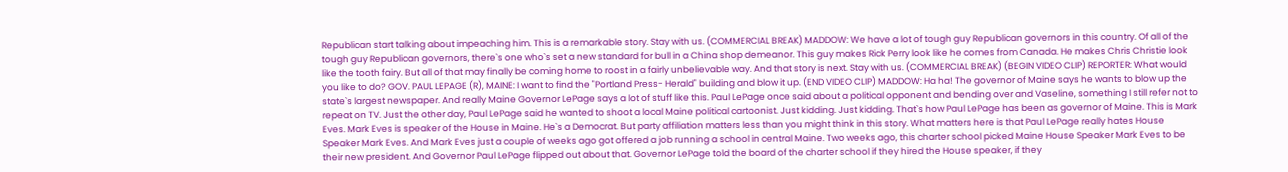Republican start talking about impeaching him. This is a remarkable story. Stay with us. (COMMERCIAL BREAK) MADDOW: We have a lot of tough guy Republican governors in this country. Of all of the tough guy Republican governors, there`s one who`s set a new standard for bull in a China shop demeanor. This guy makes Rick Perry look like he comes from Canada. He makes Chris Christie look like the tooth fairy. But all of that may finally be coming home to roost in a fairly unbelievable way. And that story is next. Stay with us. (COMMERCIAL BREAK) (BEGIN VIDEO CLIP) REPORTER: What would you like to do? GOV. PAUL LEPAGE (R), MAINE: I want to find the "Portland Press- Herald" building and blow it up. (END VIDEO CLIP) MADDOW: Ha ha! The governor of Maine says he wants to blow up the state`s largest newspaper. And really Maine Governor LePage says a lot of stuff like this. Paul LePage once said about a political opponent and bending over and Vaseline, something I still refer not to repeat on TV. Just the other day, Paul LePage said he wanted to shoot a local Maine political cartoonist. Just kidding. Just kidding. That`s how Paul LePage has been as governor of Maine. This is Mark Eves. Mark Eves is speaker of the House in Maine. He`s a Democrat. But party affiliation matters less than you might think in this story. What matters here is that Paul LePage really hates House Speaker Mark Eves. And Mark Eves just a couple of weeks ago got offered a job running a school in central Maine. Two weeks ago, this charter school picked Maine House Speaker Mark Eves to be their new president. And Governor Paul LePage flipped out about that. Governor LePage told the board of the charter school if they hired the House speaker, if they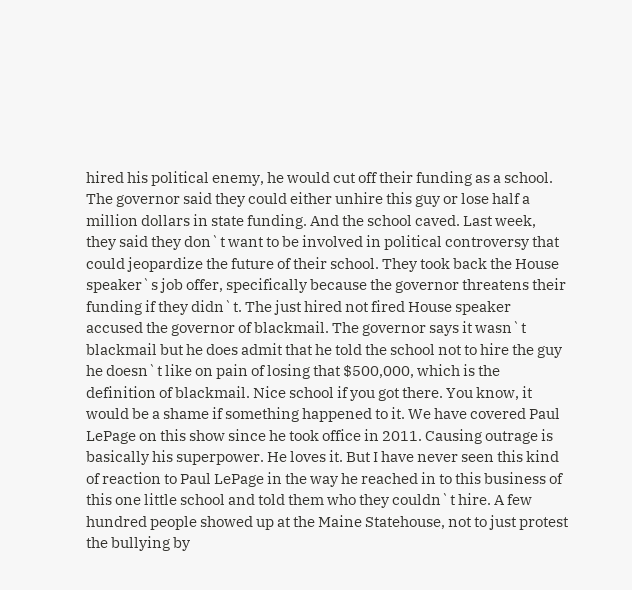hired his political enemy, he would cut off their funding as a school. The governor said they could either unhire this guy or lose half a million dollars in state funding. And the school caved. Last week, they said they don`t want to be involved in political controversy that could jeopardize the future of their school. They took back the House speaker`s job offer, specifically because the governor threatens their funding if they didn`t. The just hired not fired House speaker accused the governor of blackmail. The governor says it wasn`t blackmail but he does admit that he told the school not to hire the guy he doesn`t like on pain of losing that $500,000, which is the definition of blackmail. Nice school if you got there. You know, it would be a shame if something happened to it. We have covered Paul LePage on this show since he took office in 2011. Causing outrage is basically his superpower. He loves it. But I have never seen this kind of reaction to Paul LePage in the way he reached in to this business of this one little school and told them who they couldn`t hire. A few hundred people showed up at the Maine Statehouse, not to just protest the bullying by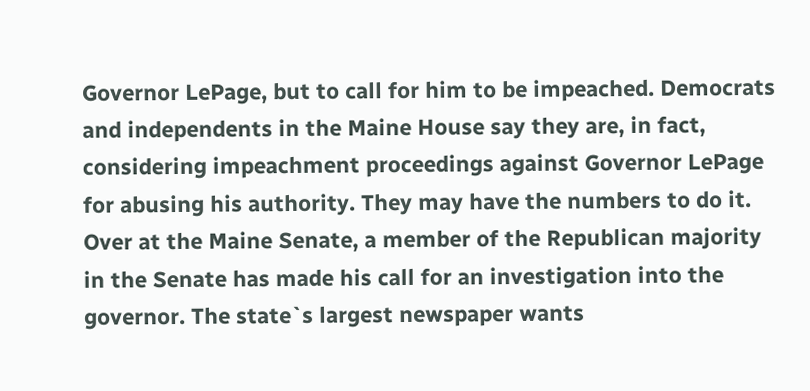Governor LePage, but to call for him to be impeached. Democrats and independents in the Maine House say they are, in fact, considering impeachment proceedings against Governor LePage for abusing his authority. They may have the numbers to do it. Over at the Maine Senate, a member of the Republican majority in the Senate has made his call for an investigation into the governor. The state`s largest newspaper wants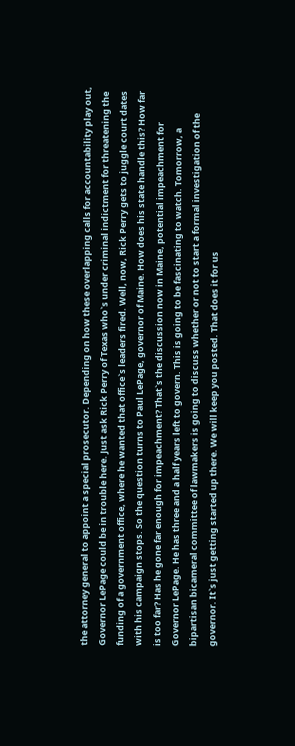the attorney general to appoint a special prosecutor. Depending on how these overlapping calls for accountability play out, Governor LePage could be in trouble here. Just ask Rick Perry of Texas who`s under criminal indictment for threatening the funding of a government office, where he wanted that office`s leaders fired. Well, now, Rick Perry gets to juggle court dates with his campaign stops. So the question turns to Paul LePage, governor of Maine. How does his state handle this? How far is too far? Has he gone far enough for impeachment? That`s the discussion now in Maine, potential impeachment for Governor LePage. He has three and a half years left to govern. This is going to be fascinating to watch. Tomorrow, a bipartisan bicameral committee of lawmakers is going to discuss whether or not to start a formal investigation of the governor. It`s just getting started up there. We will keep you posted. That does it for us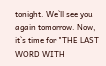tonight. We`ll see you again tomorrow. Now, it`s time for "THE LAST WORD WITH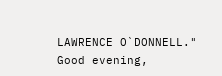LAWRENCE O`DONNELL." Good evening,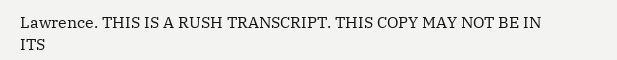Lawrence. THIS IS A RUSH TRANSCRIPT. THIS COPY MAY NOT BE IN ITS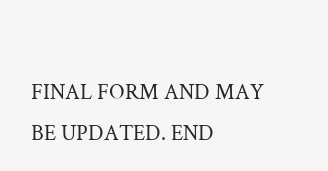FINAL FORM AND MAY BE UPDATED. END